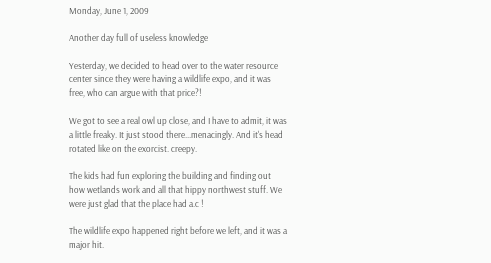Monday, June 1, 2009

Another day full of useless knowledge

Yesterday, we decided to head over to the water resource center since they were having a wildlife expo, and it was free, who can argue with that price?!

We got to see a real owl up close, and I have to admit, it was a little freaky. It just stood there...menacingly. And it's head rotated like on the exorcist. creepy.

The kids had fun exploring the building and finding out how wetlands work and all that hippy northwest stuff. We were just glad that the place had a.c !

The wildlife expo happened right before we left, and it was a major hit.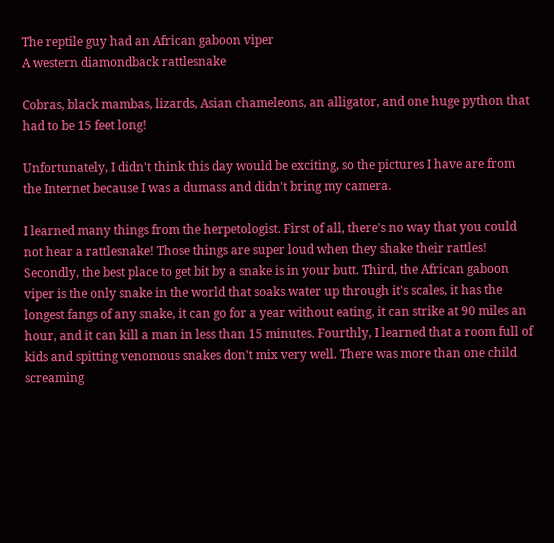The reptile guy had an African gaboon viper
A western diamondback rattlesnake

Cobras, black mambas, lizards, Asian chameleons, an alligator, and one huge python that had to be 15 feet long!

Unfortunately, I didn't think this day would be exciting, so the pictures I have are from the Internet because I was a dumass and didn't bring my camera.

I learned many things from the herpetologist. First of all, there's no way that you could not hear a rattlesnake! Those things are super loud when they shake their rattles! Secondly, the best place to get bit by a snake is in your butt. Third, the African gaboon viper is the only snake in the world that soaks water up through it's scales, it has the longest fangs of any snake, it can go for a year without eating, it can strike at 90 miles an hour, and it can kill a man in less than 15 minutes. Fourthly, I learned that a room full of kids and spitting venomous snakes don't mix very well. There was more than one child screaming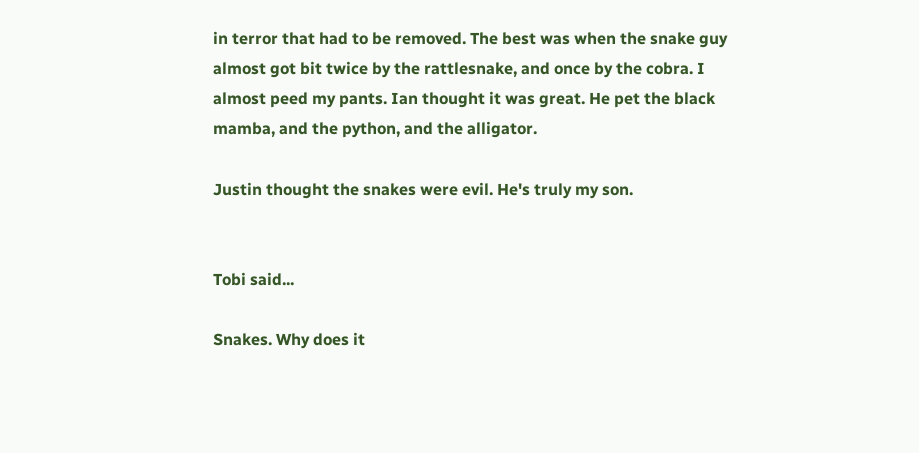in terror that had to be removed. The best was when the snake guy almost got bit twice by the rattlesnake, and once by the cobra. I almost peed my pants. Ian thought it was great. He pet the black mamba, and the python, and the alligator.

Justin thought the snakes were evil. He's truly my son.


Tobi said...

Snakes. Why does it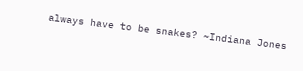always have to be snakes? ~Indiana Jones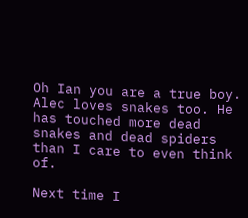Oh Ian you are a true boy. Alec loves snakes too. He has touched more dead snakes and dead spiders than I care to even think of.

Next time I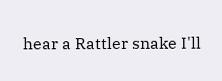hear a Rattler snake I'll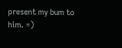present my bum to him. =)